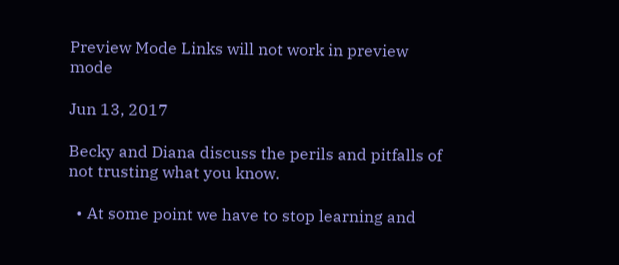Preview Mode Links will not work in preview mode

Jun 13, 2017

Becky and Diana discuss the perils and pitfalls of not trusting what you know.

  • At some point we have to stop learning and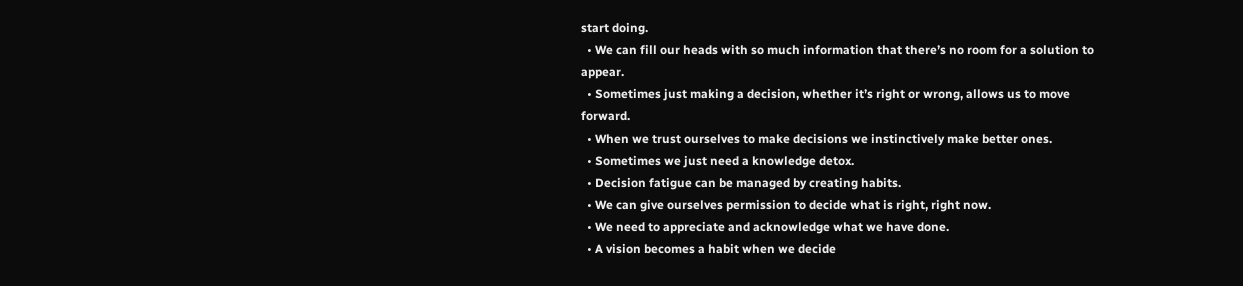start doing.
  • We can fill our heads with so much information that there’s no room for a solution to appear.
  • Sometimes just making a decision, whether it’s right or wrong, allows us to move forward.
  • When we trust ourselves to make decisions we instinctively make better ones.
  • Sometimes we just need a knowledge detox.
  • Decision fatigue can be managed by creating habits.
  • We can give ourselves permission to decide what is right, right now.
  • We need to appreciate and acknowledge what we have done.
  • A vision becomes a habit when we decide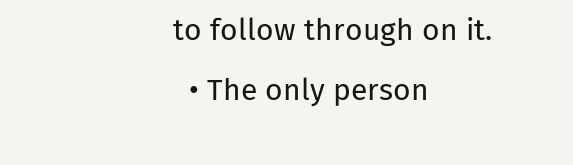to follow through on it.
  • The only person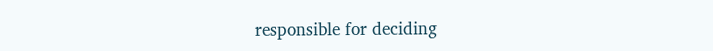responsible for deciding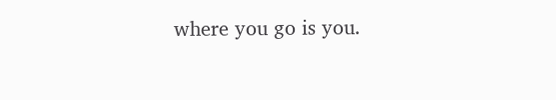where you go is you.